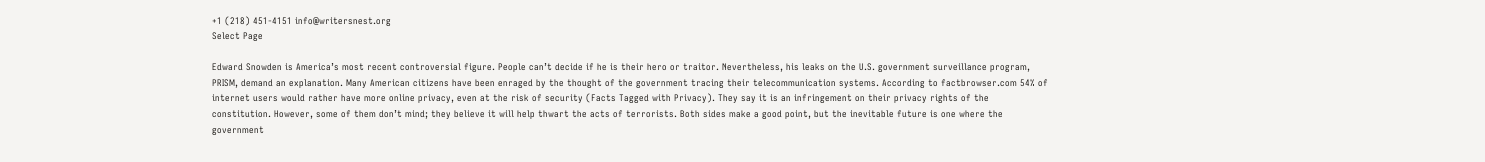+1 (218) 451-4151 info@writersnest.org
Select Page

Edward Snowden is America’s most recent controversial figure. People can’t decide if he is their hero or traitor. Nevertheless, his leaks on the U.S. government surveillance program, PRISM, demand an explanation. Many American citizens have been enraged by the thought of the government tracing their telecommunication systems. According to factbrowser.com 54% of internet users would rather have more online privacy, even at the risk of security (Facts Tagged with Privacy). They say it is an infringement on their privacy rights of the constitution. However, some of them don’t mind; they believe it will help thwart the acts of terrorists. Both sides make a good point, but the inevitable future is one where the government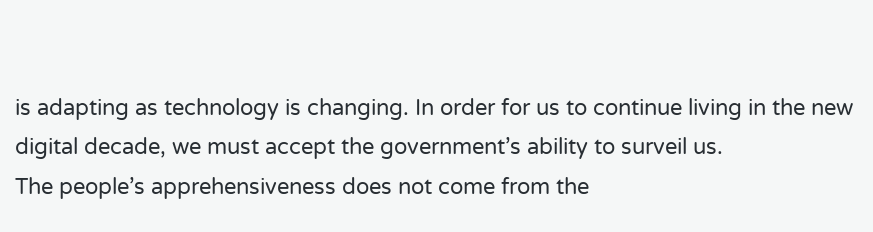is adapting as technology is changing. In order for us to continue living in the new digital decade, we must accept the government’s ability to surveil us.
The people’s apprehensiveness does not come from the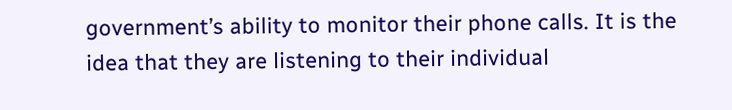government’s ability to monitor their phone calls. It is the idea that they are listening to their individual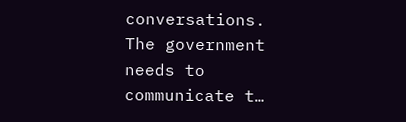conversations. The government needs to communicate t…